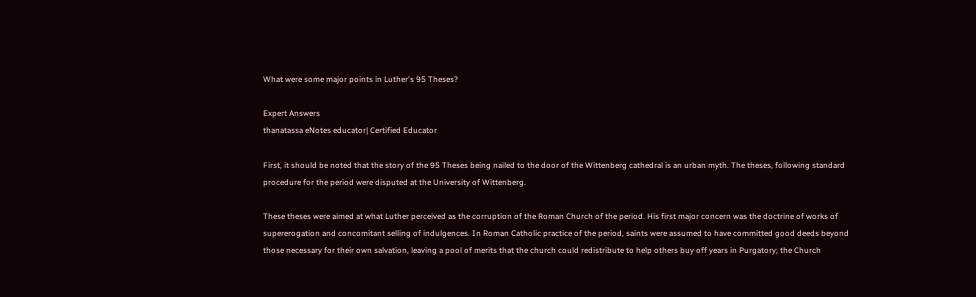What were some major points in Luther's 95 Theses?

Expert Answers
thanatassa eNotes educator| Certified Educator

First, it should be noted that the story of the 95 Theses being nailed to the door of the Wittenberg cathedral is an urban myth. The theses, following standard procedure for the period were disputed at the University of Wittenberg.

These theses were aimed at what Luther perceived as the corruption of the Roman Church of the period. His first major concern was the doctrine of works of supererogation and concomitant selling of indulgences. In Roman Catholic practice of the period, saints were assumed to have committed good deeds beyond those necessary for their own salvation, leaving a pool of merits that the church could redistribute to help others buy off years in Purgatory; the Church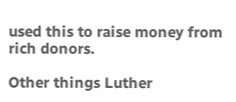used this to raise money from rich donors.

Other things Luther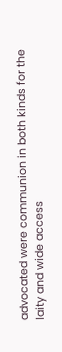advocated were communion in both kinds for the laity and wide access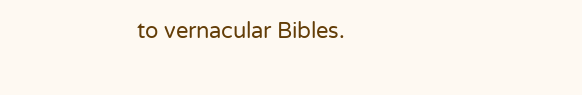to vernacular Bibles.